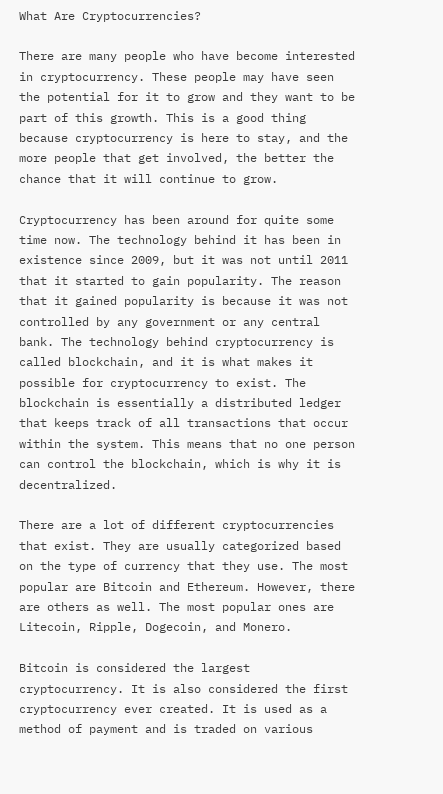What Are Cryptocurrencies?

There are many people who have become interested in cryptocurrency. These people may have seen the potential for it to grow and they want to be part of this growth. This is a good thing because cryptocurrency is here to stay, and the more people that get involved, the better the chance that it will continue to grow.

Cryptocurrency has been around for quite some time now. The technology behind it has been in existence since 2009, but it was not until 2011 that it started to gain popularity. The reason that it gained popularity is because it was not controlled by any government or any central bank. The technology behind cryptocurrency is called blockchain, and it is what makes it possible for cryptocurrency to exist. The blockchain is essentially a distributed ledger that keeps track of all transactions that occur within the system. This means that no one person can control the blockchain, which is why it is decentralized.

There are a lot of different cryptocurrencies that exist. They are usually categorized based on the type of currency that they use. The most popular are Bitcoin and Ethereum. However, there are others as well. The most popular ones are Litecoin, Ripple, Dogecoin, and Monero.

Bitcoin is considered the largest cryptocurrency. It is also considered the first cryptocurrency ever created. It is used as a method of payment and is traded on various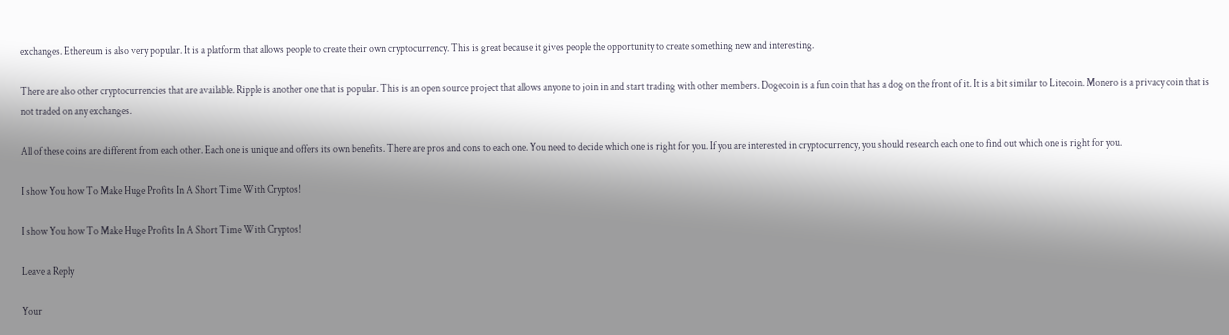exchanges. Ethereum is also very popular. It is a platform that allows people to create their own cryptocurrency. This is great because it gives people the opportunity to create something new and interesting.

There are also other cryptocurrencies that are available. Ripple is another one that is popular. This is an open source project that allows anyone to join in and start trading with other members. Dogecoin is a fun coin that has a dog on the front of it. It is a bit similar to Litecoin. Monero is a privacy coin that is not traded on any exchanges.

All of these coins are different from each other. Each one is unique and offers its own benefits. There are pros and cons to each one. You need to decide which one is right for you. If you are interested in cryptocurrency, you should research each one to find out which one is right for you.

I show You how To Make Huge Profits In A Short Time With Cryptos!

I show You how To Make Huge Profits In A Short Time With Cryptos!

Leave a Reply

Your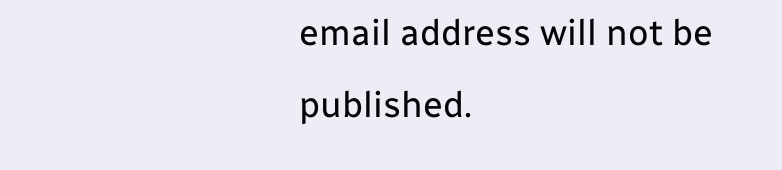email address will not be published.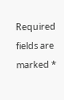Required fields are marked *